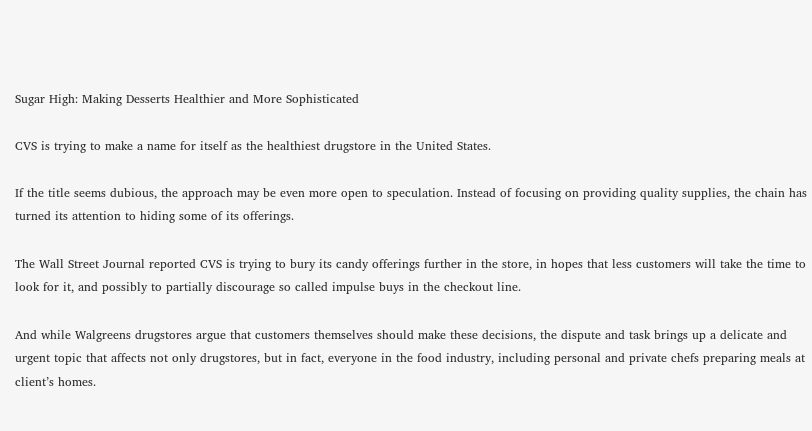Sugar High: Making Desserts Healthier and More Sophisticated

CVS is trying to make a name for itself as the healthiest drugstore in the United States.

If the title seems dubious, the approach may be even more open to speculation. Instead of focusing on providing quality supplies, the chain has turned its attention to hiding some of its offerings.

The Wall Street Journal reported CVS is trying to bury its candy offerings further in the store, in hopes that less customers will take the time to look for it, and possibly to partially discourage so called impulse buys in the checkout line.

And while Walgreens drugstores argue that customers themselves should make these decisions, the dispute and task brings up a delicate and urgent topic that affects not only drugstores, but in fact, everyone in the food industry, including personal and private chefs preparing meals at client’s homes.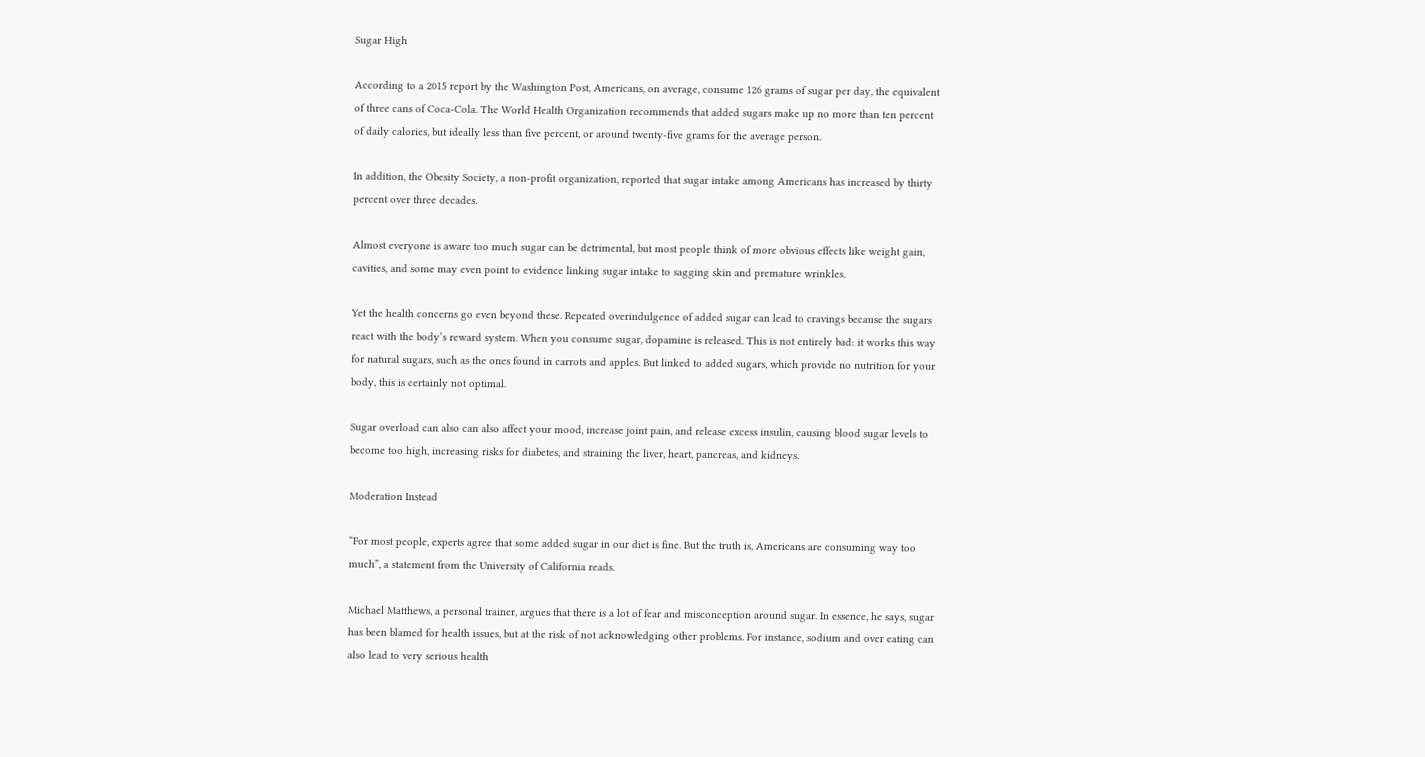Sugar High

According to a 2015 report by the Washington Post, Americans, on average, consume 126 grams of sugar per day, the equivalent of three cans of Coca-Cola. The World Health Organization recommends that added sugars make up no more than ten percent of daily calories, but ideally less than five percent, or around twenty-five grams for the average person.

In addition, the Obesity Society, a non-profit organization, reported that sugar intake among Americans has increased by thirty percent over three decades.

Almost everyone is aware too much sugar can be detrimental, but most people think of more obvious effects like weight gain, cavities, and some may even point to evidence linking sugar intake to sagging skin and premature wrinkles.

Yet the health concerns go even beyond these. Repeated overindulgence of added sugar can lead to cravings because the sugars react with the body’s reward system. When you consume sugar, dopamine is released. This is not entirely bad: it works this way for natural sugars, such as the ones found in carrots and apples. But linked to added sugars, which provide no nutrition for your body, this is certainly not optimal.

Sugar overload can also can also affect your mood, increase joint pain, and release excess insulin, causing blood sugar levels to become too high, increasing risks for diabetes, and straining the liver, heart, pancreas, and kidneys.

Moderation Instead

“For most people, experts agree that some added sugar in our diet is fine. But the truth is, Americans are consuming way too much”, a statement from the University of California reads.

Michael Matthews, a personal trainer, argues that there is a lot of fear and misconception around sugar. In essence, he says, sugar has been blamed for health issues, but at the risk of not acknowledging other problems. For instance, sodium and over eating can also lead to very serious health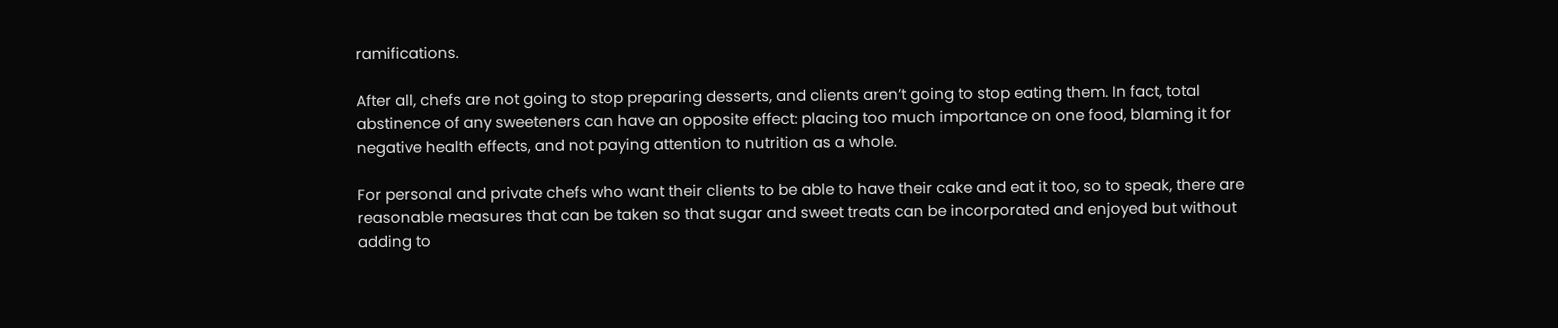ramifications.

After all, chefs are not going to stop preparing desserts, and clients aren’t going to stop eating them. In fact, total abstinence of any sweeteners can have an opposite effect: placing too much importance on one food, blaming it for negative health effects, and not paying attention to nutrition as a whole.

For personal and private chefs who want their clients to be able to have their cake and eat it too, so to speak, there are reasonable measures that can be taken so that sugar and sweet treats can be incorporated and enjoyed but without adding to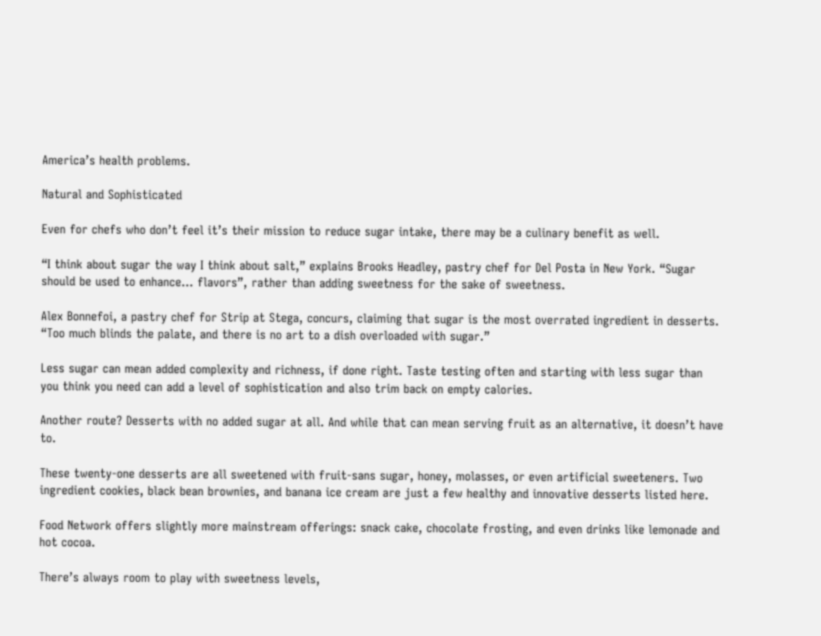America’s health problems.

Natural and Sophisticated

Even for chefs who don’t feel it’s their mission to reduce sugar intake, there may be a culinary benefit as well.

“I think about sugar the way I think about salt,” explains Brooks Headley, pastry chef for Del Posta in New York. “Sugar should be used to enhance… flavors”, rather than adding sweetness for the sake of sweetness.

Alex Bonnefoi, a pastry chef for Strip at Stega, concurs, claiming that sugar is the most overrated ingredient in desserts. “Too much blinds the palate, and there is no art to a dish overloaded with sugar.”

Less sugar can mean added complexity and richness, if done right. Taste testing often and starting with less sugar than you think you need can add a level of sophistication and also trim back on empty calories.

Another route? Desserts with no added sugar at all. And while that can mean serving fruit as an alternative, it doesn’t have to.

These twenty-one desserts are all sweetened with fruit-sans sugar, honey, molasses, or even artificial sweeteners. Two ingredient cookies, black bean brownies, and banana ice cream are just a few healthy and innovative desserts listed here.

Food Network offers slightly more mainstream offerings: snack cake, chocolate frosting, and even drinks like lemonade and hot cocoa.

There’s always room to play with sweetness levels,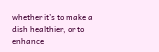whether it’s to make a dish healthier, or to enhance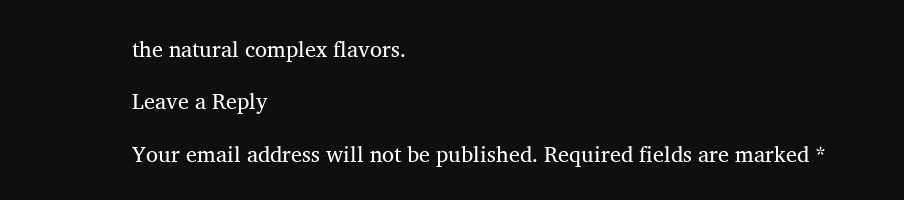the natural complex flavors.

Leave a Reply

Your email address will not be published. Required fields are marked *